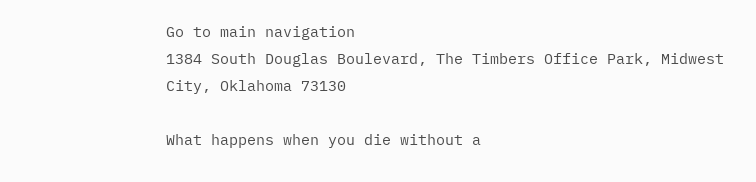Go to main navigation
1384 South Douglas Boulevard, The Timbers Office Park, Midwest City, Oklahoma 73130

What happens when you die without a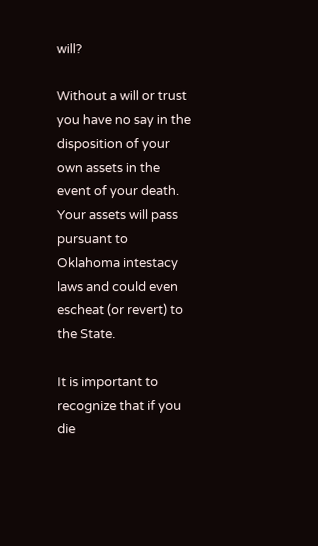will?

Without a will or trust you have no say in the disposition of your own assets in the event of your death. Your assets will pass pursuant to Oklahoma intestacy laws and could even escheat (or revert) to the State.

It is important to recognize that if you die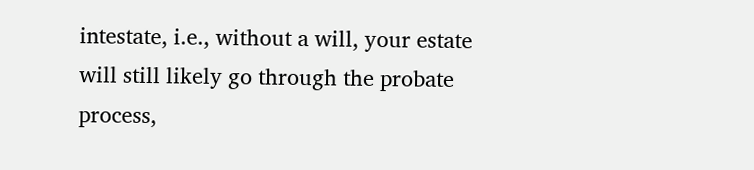intestate, i.e., without a will, your estate will still likely go through the probate process,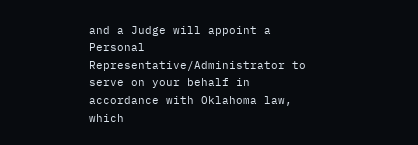and a Judge will appoint a Personal Representative/Administrator to serve on your behalf in accordance with Oklahoma law, which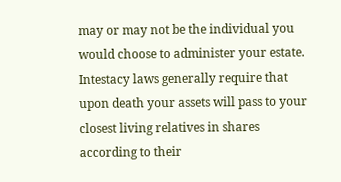may or may not be the individual you would choose to administer your estate. Intestacy laws generally require that upon death your assets will pass to your closest living relatives in shares according to their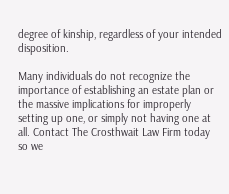degree of kinship, regardless of your intended disposition.

Many individuals do not recognize the importance of establishing an estate plan or the massive implications for improperly setting up one, or simply not having one at all. Contact The Crosthwait Law Firm today so we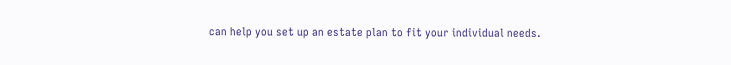can help you set up an estate plan to fit your individual needs.